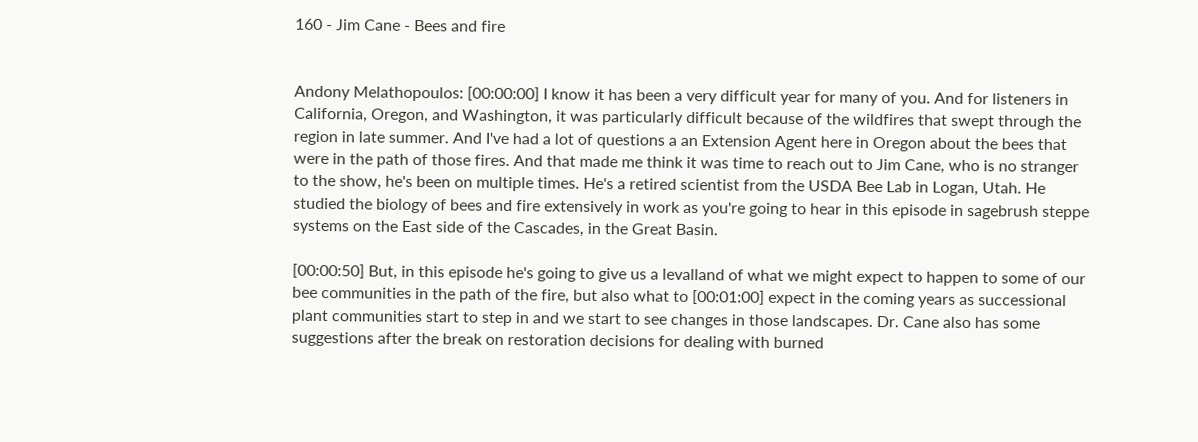160 - Jim Cane - Bees and fire


Andony Melathopoulos: [00:00:00] I know it has been a very difficult year for many of you. And for listeners in California, Oregon, and Washington, it was particularly difficult because of the wildfires that swept through the region in late summer. And I've had a lot of questions a an Extension Agent here in Oregon about the bees that were in the path of those fires. And that made me think it was time to reach out to Jim Cane, who is no stranger to the show, he's been on multiple times. He's a retired scientist from the USDA Bee Lab in Logan, Utah. He studied the biology of bees and fire extensively in work as you're going to hear in this episode in sagebrush steppe systems on the East side of the Cascades, in the Great Basin.

[00:00:50] But, in this episode he's going to give us a levalland of what we might expect to happen to some of our bee communities in the path of the fire, but also what to [00:01:00] expect in the coming years as successional plant communities start to step in and we start to see changes in those landscapes. Dr. Cane also has some suggestions after the break on restoration decisions for dealing with burned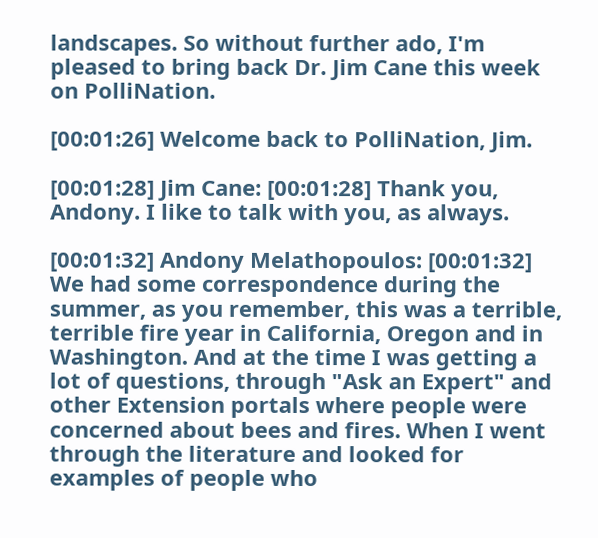landscapes. So without further ado, I'm pleased to bring back Dr. Jim Cane this week on PolliNation.

[00:01:26] Welcome back to PolliNation, Jim.

[00:01:28] Jim Cane: [00:01:28] Thank you, Andony. I like to talk with you, as always.

[00:01:32] Andony Melathopoulos: [00:01:32] We had some correspondence during the summer, as you remember, this was a terrible, terrible fire year in California, Oregon and in Washington. And at the time I was getting a lot of questions, through "Ask an Expert" and other Extension portals where people were concerned about bees and fires. When I went through the literature and looked for examples of people who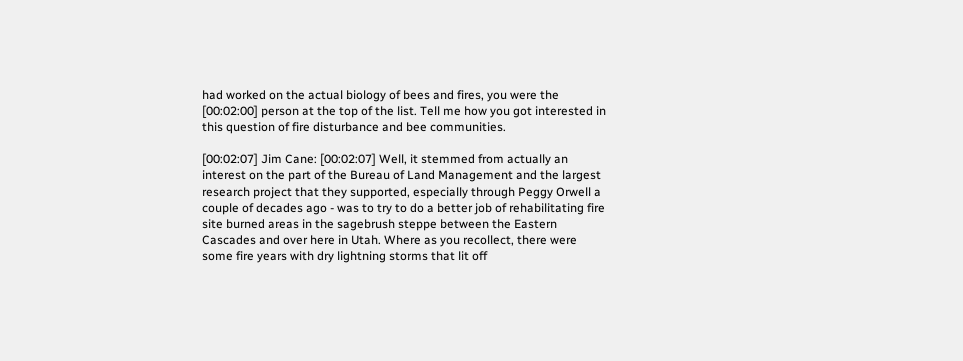had worked on the actual biology of bees and fires, you were the [00:02:00] person at the top of the list. Tell me how you got interested in this question of fire disturbance and bee communities.

[00:02:07] Jim Cane: [00:02:07] Well, it stemmed from actually an interest on the part of the Bureau of Land Management and the largest research project that they supported, especially through Peggy Orwell a couple of decades ago - was to try to do a better job of rehabilitating fire site burned areas in the sagebrush steppe between the Eastern Cascades and over here in Utah. Where as you recollect, there were some fire years with dry lightning storms that lit off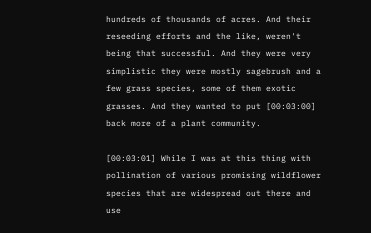hundreds of thousands of acres. And their reseeding efforts and the like, weren't being that successful. And they were very simplistic they were mostly sagebrush and a few grass species, some of them exotic grasses. And they wanted to put [00:03:00] back more of a plant community.

[00:03:01] While I was at this thing with pollination of various promising wildflower species that are widespread out there and use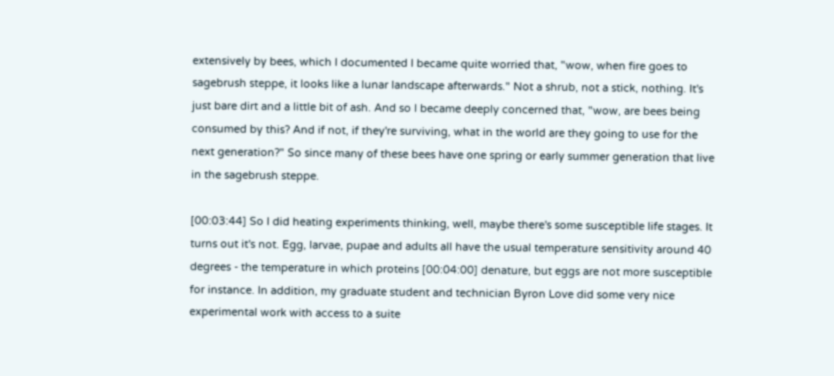extensively by bees, which I documented I became quite worried that, "wow, when fire goes to sagebrush steppe, it looks like a lunar landscape afterwards." Not a shrub, not a stick, nothing. It's just bare dirt and a little bit of ash. And so I became deeply concerned that, "wow, are bees being consumed by this? And if not, if they're surviving, what in the world are they going to use for the next generation?" So since many of these bees have one spring or early summer generation that live in the sagebrush steppe.

[00:03:44] So I did heating experiments thinking, well, maybe there's some susceptible life stages. It turns out it's not. Egg, larvae, pupae and adults all have the usual temperature sensitivity around 40 degrees - the temperature in which proteins [00:04:00] denature, but eggs are not more susceptible for instance. In addition, my graduate student and technician Byron Love did some very nice experimental work with access to a suite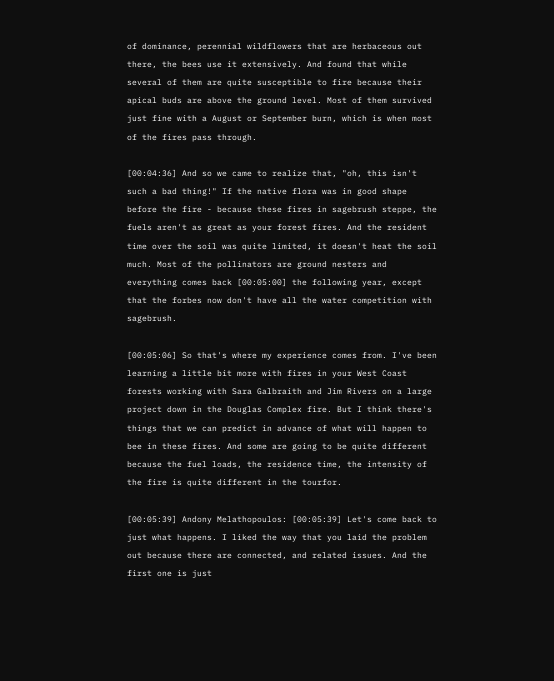of dominance, perennial wildflowers that are herbaceous out there, the bees use it extensively. And found that while several of them are quite susceptible to fire because their apical buds are above the ground level. Most of them survived just fine with a August or September burn, which is when most of the fires pass through.

[00:04:36] And so we came to realize that, "oh, this isn't such a bad thing!" If the native flora was in good shape before the fire - because these fires in sagebrush steppe, the fuels aren't as great as your forest fires. And the resident time over the soil was quite limited, it doesn't heat the soil much. Most of the pollinators are ground nesters and everything comes back [00:05:00] the following year, except that the forbes now don't have all the water competition with sagebrush.

[00:05:06] So that's where my experience comes from. I've been learning a little bit more with fires in your West Coast forests working with Sara Galbraith and Jim Rivers on a large project down in the Douglas Complex fire. But I think there's things that we can predict in advance of what will happen to bee in these fires. And some are going to be quite different because the fuel loads, the residence time, the intensity of the fire is quite different in the tourfor.

[00:05:39] Andony Melathopoulos: [00:05:39] Let's come back to just what happens. I liked the way that you laid the problem out because there are connected, and related issues. And the first one is just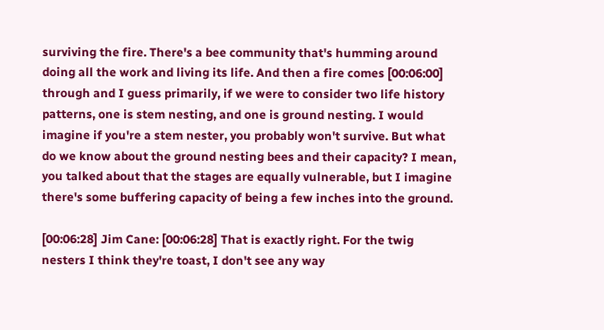surviving the fire. There's a bee community that's humming around doing all the work and living its life. And then a fire comes [00:06:00] through and I guess primarily, if we were to consider two life history patterns, one is stem nesting, and one is ground nesting. I would imagine if you're a stem nester, you probably won't survive. But what do we know about the ground nesting bees and their capacity? I mean, you talked about that the stages are equally vulnerable, but I imagine there's some buffering capacity of being a few inches into the ground.

[00:06:28] Jim Cane: [00:06:28] That is exactly right. For the twig nesters I think they're toast, I don't see any way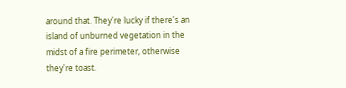around that. They're lucky if there's an island of unburned vegetation in the midst of a fire perimeter, otherwise they're toast.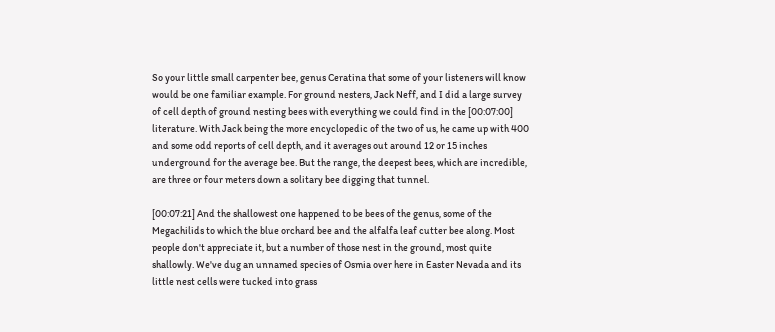So your little small carpenter bee, genus Ceratina that some of your listeners will know would be one familiar example. For ground nesters, Jack Neff, and I did a large survey of cell depth of ground nesting bees with everything we could find in the [00:07:00] literature. With Jack being the more encyclopedic of the two of us, he came up with 400 and some odd reports of cell depth, and it averages out around 12 or 15 inches underground for the average bee. But the range, the deepest bees, which are incredible, are three or four meters down a solitary bee digging that tunnel.

[00:07:21] And the shallowest one happened to be bees of the genus, some of the Megachilids to which the blue orchard bee and the alfalfa leaf cutter bee along. Most people don't appreciate it, but a number of those nest in the ground, most quite shallowly. We've dug an unnamed species of Osmia over here in Easter Nevada and its little nest cells were tucked into grass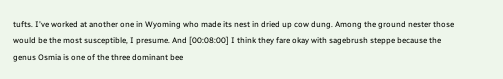tufts. I've worked at another one in Wyoming who made its nest in dried up cow dung. Among the ground nester those would be the most susceptible, I presume. And [00:08:00] I think they fare okay with sagebrush steppe because the genus Osmia is one of the three dominant bee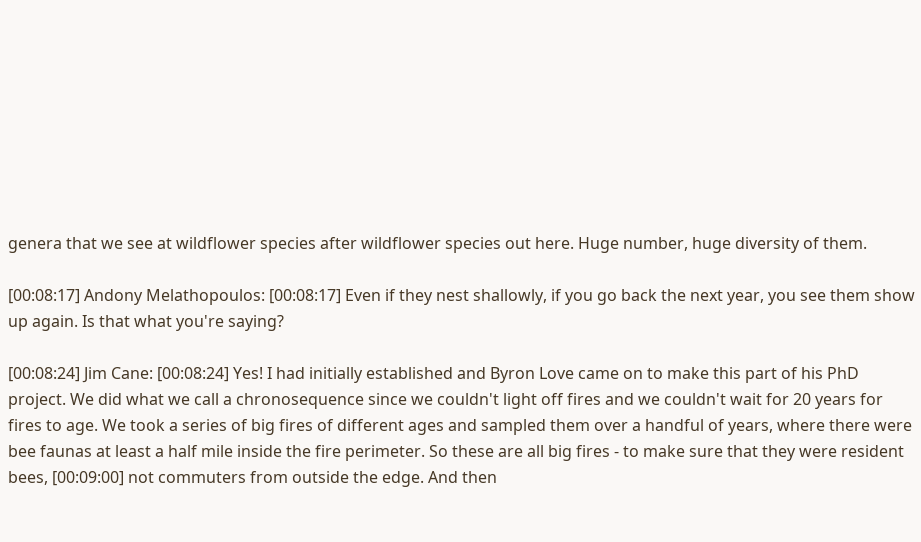genera that we see at wildflower species after wildflower species out here. Huge number, huge diversity of them.

[00:08:17] Andony Melathopoulos: [00:08:17] Even if they nest shallowly, if you go back the next year, you see them show up again. Is that what you're saying?

[00:08:24] Jim Cane: [00:08:24] Yes! I had initially established and Byron Love came on to make this part of his PhD project. We did what we call a chronosequence since we couldn't light off fires and we couldn't wait for 20 years for fires to age. We took a series of big fires of different ages and sampled them over a handful of years, where there were bee faunas at least a half mile inside the fire perimeter. So these are all big fires - to make sure that they were resident bees, [00:09:00] not commuters from outside the edge. And then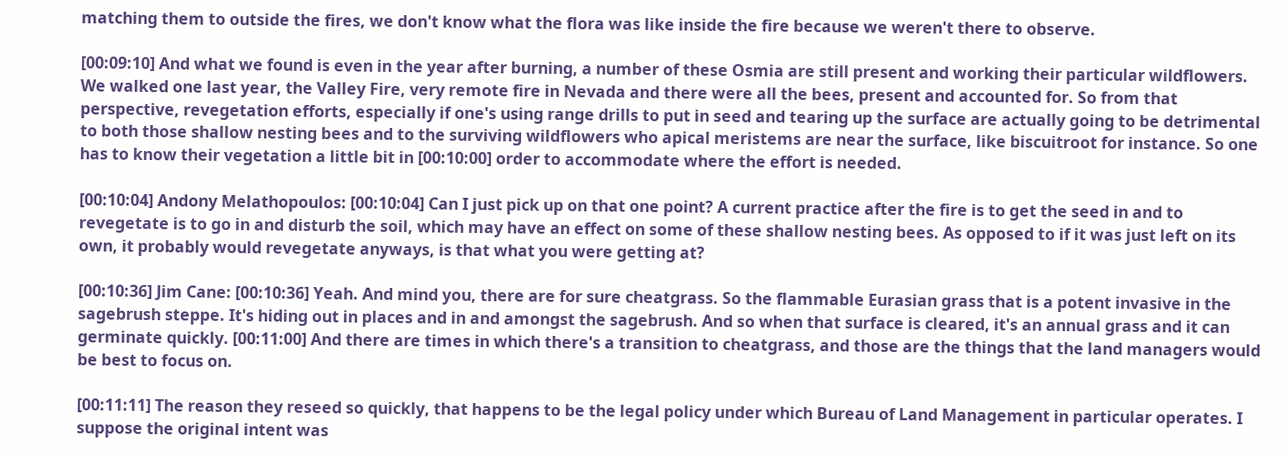matching them to outside the fires, we don't know what the flora was like inside the fire because we weren't there to observe.

[00:09:10] And what we found is even in the year after burning, a number of these Osmia are still present and working their particular wildflowers. We walked one last year, the Valley Fire, very remote fire in Nevada and there were all the bees, present and accounted for. So from that perspective, revegetation efforts, especially if one's using range drills to put in seed and tearing up the surface are actually going to be detrimental to both those shallow nesting bees and to the surviving wildflowers who apical meristems are near the surface, like biscuitroot for instance. So one has to know their vegetation a little bit in [00:10:00] order to accommodate where the effort is needed.

[00:10:04] Andony Melathopoulos: [00:10:04] Can I just pick up on that one point? A current practice after the fire is to get the seed in and to revegetate is to go in and disturb the soil, which may have an effect on some of these shallow nesting bees. As opposed to if it was just left on its own, it probably would revegetate anyways, is that what you were getting at?

[00:10:36] Jim Cane: [00:10:36] Yeah. And mind you, there are for sure cheatgrass. So the flammable Eurasian grass that is a potent invasive in the sagebrush steppe. It's hiding out in places and in and amongst the sagebrush. And so when that surface is cleared, it's an annual grass and it can germinate quickly. [00:11:00] And there are times in which there's a transition to cheatgrass, and those are the things that the land managers would be best to focus on.

[00:11:11] The reason they reseed so quickly, that happens to be the legal policy under which Bureau of Land Management in particular operates. I suppose the original intent was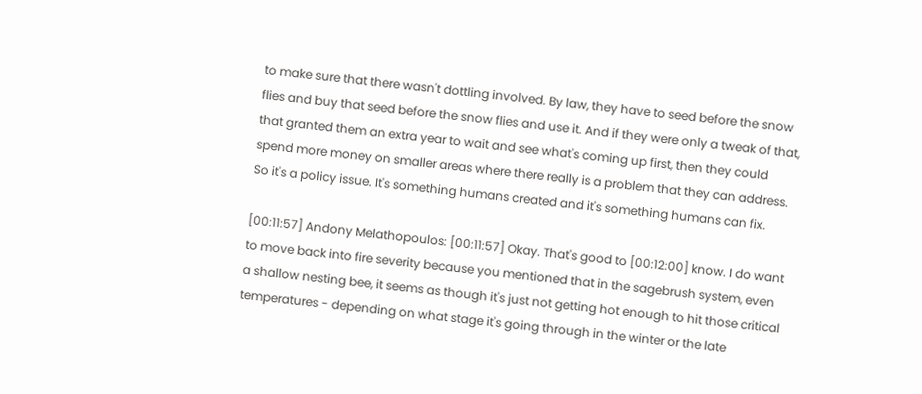to make sure that there wasn't dottling involved. By law, they have to seed before the snow flies and buy that seed before the snow flies and use it. And if they were only a tweak of that, that granted them an extra year to wait and see what's coming up first, then they could spend more money on smaller areas where there really is a problem that they can address. So it's a policy issue. It's something humans created and it's something humans can fix.

[00:11:57] Andony Melathopoulos: [00:11:57] Okay. That's good to [00:12:00] know. I do want to move back into fire severity because you mentioned that in the sagebrush system, even a shallow nesting bee, it seems as though it's just not getting hot enough to hit those critical temperatures - depending on what stage it's going through in the winter or the late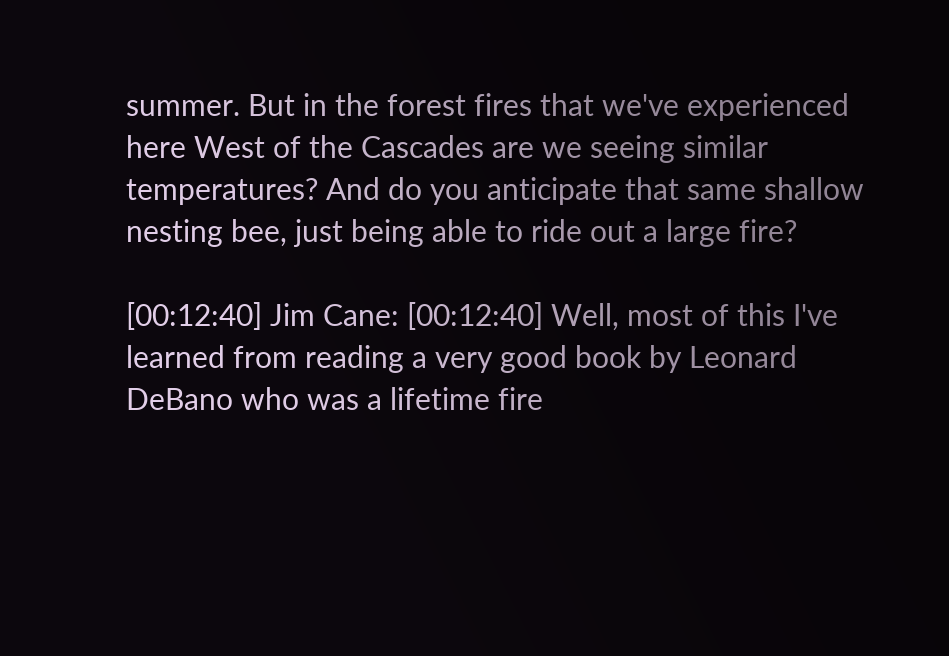summer. But in the forest fires that we've experienced here West of the Cascades are we seeing similar temperatures? And do you anticipate that same shallow nesting bee, just being able to ride out a large fire?

[00:12:40] Jim Cane: [00:12:40] Well, most of this I've learned from reading a very good book by Leonard DeBano who was a lifetime fire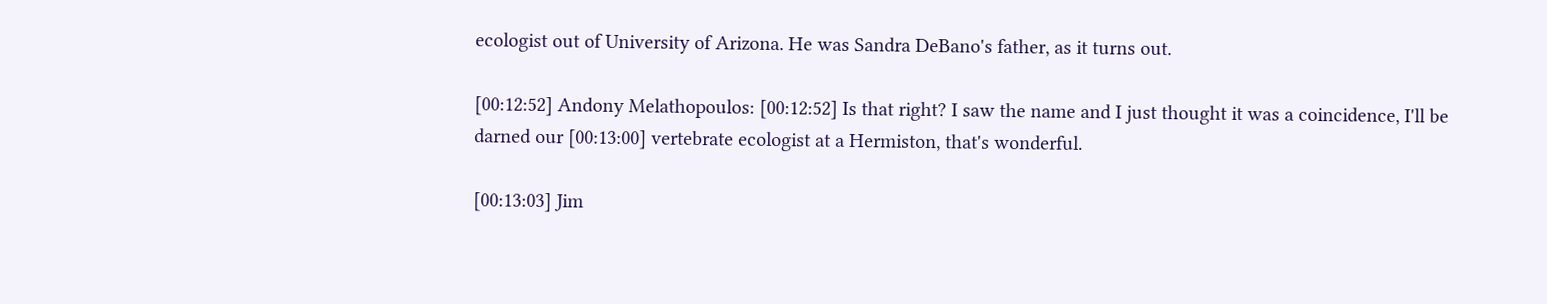ecologist out of University of Arizona. He was Sandra DeBano's father, as it turns out.

[00:12:52] Andony Melathopoulos: [00:12:52] Is that right? I saw the name and I just thought it was a coincidence, I'll be darned our [00:13:00] vertebrate ecologist at a Hermiston, that's wonderful.

[00:13:03] Jim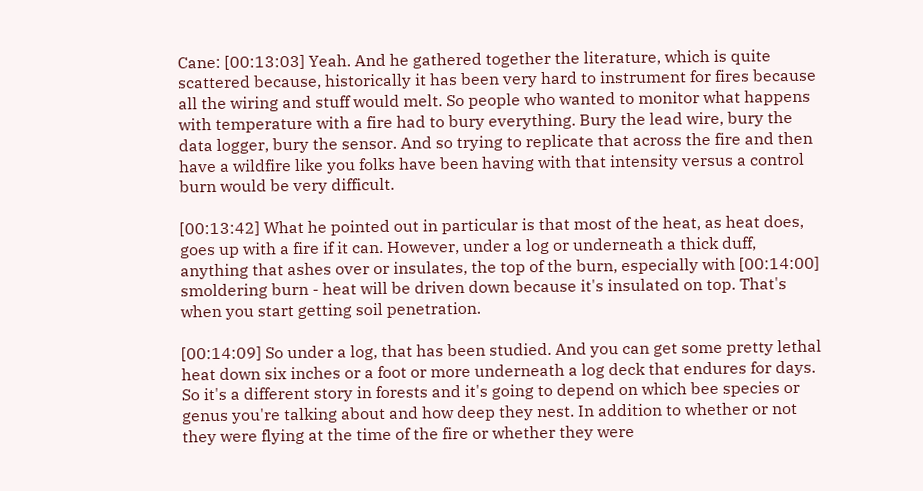Cane: [00:13:03] Yeah. And he gathered together the literature, which is quite scattered because, historically it has been very hard to instrument for fires because all the wiring and stuff would melt. So people who wanted to monitor what happens with temperature with a fire had to bury everything. Bury the lead wire, bury the data logger, bury the sensor. And so trying to replicate that across the fire and then have a wildfire like you folks have been having with that intensity versus a control burn would be very difficult.

[00:13:42] What he pointed out in particular is that most of the heat, as heat does, goes up with a fire if it can. However, under a log or underneath a thick duff, anything that ashes over or insulates, the top of the burn, especially with [00:14:00] smoldering burn - heat will be driven down because it's insulated on top. That's when you start getting soil penetration.

[00:14:09] So under a log, that has been studied. And you can get some pretty lethal heat down six inches or a foot or more underneath a log deck that endures for days. So it's a different story in forests and it's going to depend on which bee species or genus you're talking about and how deep they nest. In addition to whether or not they were flying at the time of the fire or whether they were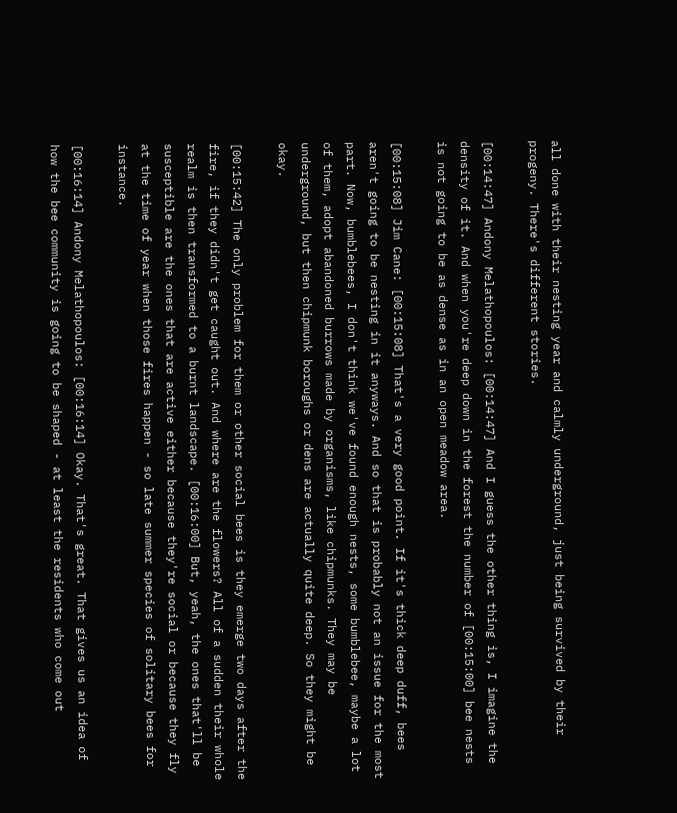all done with their nesting year and calmly underground, just being survived by their progeny. There's different stories.

[00:14:47] Andony Melathopoulos: [00:14:47] And I guess the other thing is, I imagine the density of it. And when you're deep down in the forest the number of [00:15:00] bee nests is not going to be as dense as in an open meadow area.

[00:15:08] Jim Cane: [00:15:08] That's a very good point. If it's thick deep duff, bees aren't going to be nesting in it anyways. And so that is probably not an issue for the most part. Now, bumblebees, I don't think we've found enough nests, some bumblebee, maybe a lot of them, adopt abandoned burrows made by organisms, like chipmunks. They may be underground, but then chipmunk boroughs or dens are actually quite deep. So they might be okay.

[00:15:42] The only problem for them or other social bees is they emerge two days after the fire, if they didn't get caught out. And where are the flowers? All of a sudden their whole realm is then transformed to a burnt landscape. [00:16:00] But, yeah, the ones that'll be susceptible are the ones that are active either because they're social or because they fly at the time of year when those fires happen - so late summer species of solitary bees for instance.

[00:16:14] Andony Melathopoulos: [00:16:14] Okay. That's great. That gives us an idea of how the bee community is going to be shaped - at least the residents who come out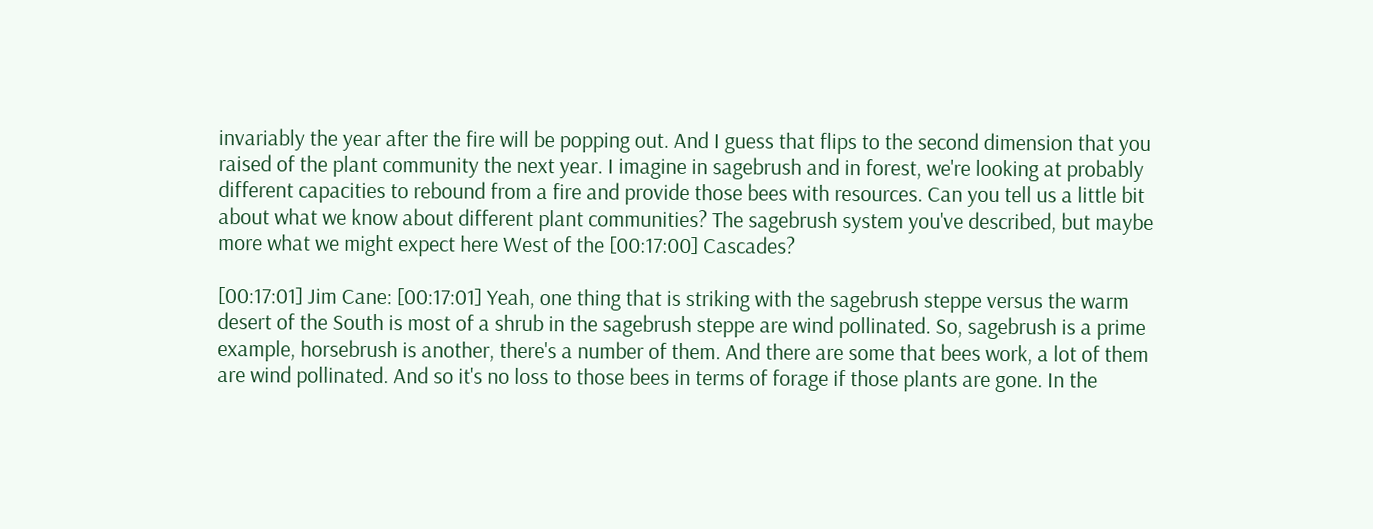invariably the year after the fire will be popping out. And I guess that flips to the second dimension that you raised of the plant community the next year. I imagine in sagebrush and in forest, we're looking at probably different capacities to rebound from a fire and provide those bees with resources. Can you tell us a little bit about what we know about different plant communities? The sagebrush system you've described, but maybe more what we might expect here West of the [00:17:00] Cascades?

[00:17:01] Jim Cane: [00:17:01] Yeah, one thing that is striking with the sagebrush steppe versus the warm desert of the South is most of a shrub in the sagebrush steppe are wind pollinated. So, sagebrush is a prime example, horsebrush is another, there's a number of them. And there are some that bees work, a lot of them are wind pollinated. And so it's no loss to those bees in terms of forage if those plants are gone. In the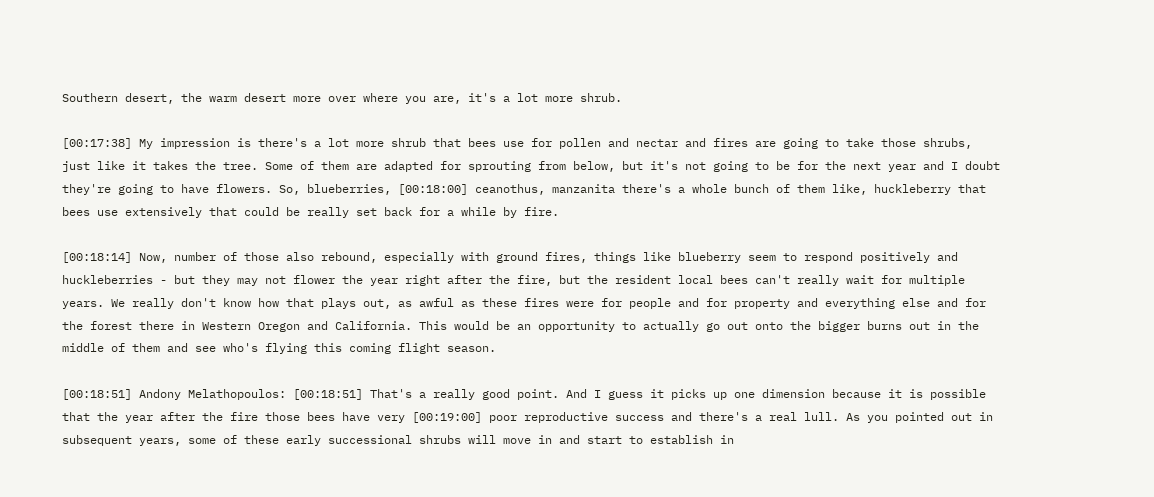Southern desert, the warm desert more over where you are, it's a lot more shrub.

[00:17:38] My impression is there's a lot more shrub that bees use for pollen and nectar and fires are going to take those shrubs, just like it takes the tree. Some of them are adapted for sprouting from below, but it's not going to be for the next year and I doubt they're going to have flowers. So, blueberries, [00:18:00] ceanothus, manzanita there's a whole bunch of them like, huckleberry that bees use extensively that could be really set back for a while by fire.

[00:18:14] Now, number of those also rebound, especially with ground fires, things like blueberry seem to respond positively and huckleberries - but they may not flower the year right after the fire, but the resident local bees can't really wait for multiple years. We really don't know how that plays out, as awful as these fires were for people and for property and everything else and for the forest there in Western Oregon and California. This would be an opportunity to actually go out onto the bigger burns out in the middle of them and see who's flying this coming flight season.

[00:18:51] Andony Melathopoulos: [00:18:51] That's a really good point. And I guess it picks up one dimension because it is possible that the year after the fire those bees have very [00:19:00] poor reproductive success and there's a real lull. As you pointed out in subsequent years, some of these early successional shrubs will move in and start to establish in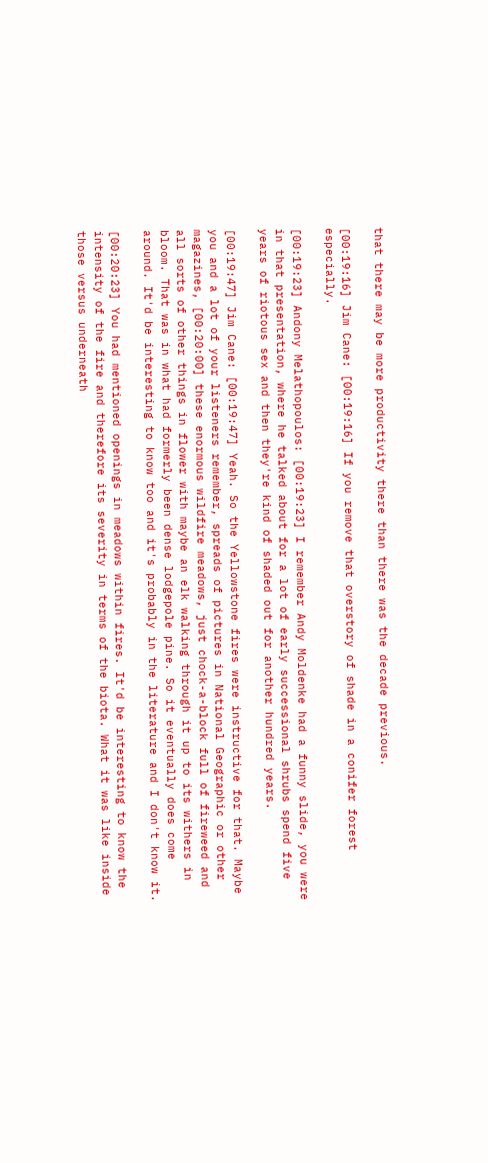that there may be more productivity there than there was the decade previous.

[00:19:16] Jim Cane: [00:19:16] If you remove that overstory of shade in a conifer forest especially.

[00:19:23] Andony Melathopoulos: [00:19:23] I remember Andy Moldenke had a funny slide, you were in that presentation, where he talked about for a lot of early successional shrubs spend five years of riotous sex and then they're kind of shaded out for another hundred years.

[00:19:47] Jim Cane: [00:19:47] Yeah. So the Yellowstone fires were instructive for that. Maybe you and a lot of your listeners remember, spreads of pictures in National Geographic or other magazines, [00:20:00] these enormous wildfire meadows, just chock-a-block full of fireweed and all sorts of other things in flower with maybe an elk walking through it up to its withers in bloom. That was in what had formerly been dense lodgepole pine. So it eventually does come around. It'd be interesting to know too and it's probably in the literature and I don't know it.

[00:20:23] You had mentioned openings in meadows within fires. It'd be interesting to know the intensity of the fire and therefore its severity in terms of the biota. What it was like inside those versus underneath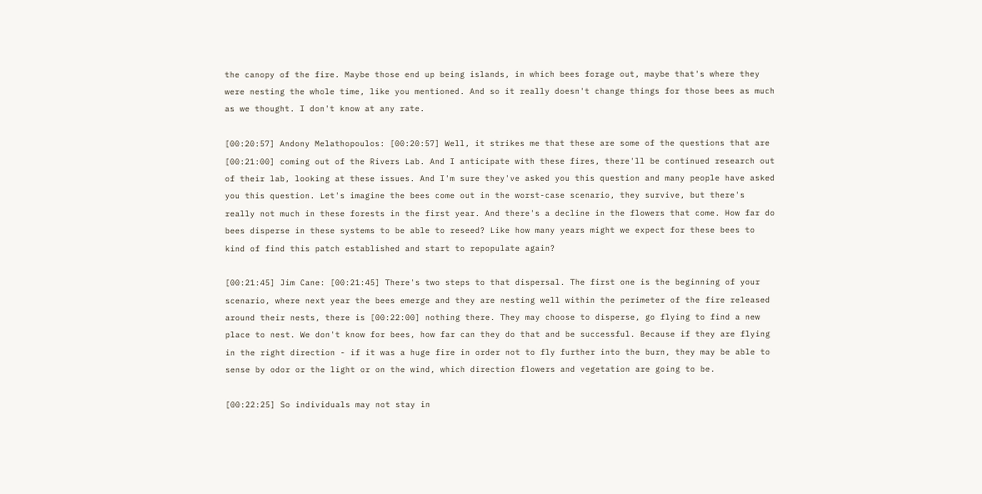the canopy of the fire. Maybe those end up being islands, in which bees forage out, maybe that's where they were nesting the whole time, like you mentioned. And so it really doesn't change things for those bees as much as we thought. I don't know at any rate.

[00:20:57] Andony Melathopoulos: [00:20:57] Well, it strikes me that these are some of the questions that are [00:21:00] coming out of the Rivers Lab. And I anticipate with these fires, there'll be continued research out of their lab, looking at these issues. And I'm sure they've asked you this question and many people have asked you this question. Let's imagine the bees come out in the worst-case scenario, they survive, but there's really not much in these forests in the first year. And there's a decline in the flowers that come. How far do bees disperse in these systems to be able to reseed? Like how many years might we expect for these bees to kind of find this patch established and start to repopulate again?

[00:21:45] Jim Cane: [00:21:45] There's two steps to that dispersal. The first one is the beginning of your scenario, where next year the bees emerge and they are nesting well within the perimeter of the fire released around their nests, there is [00:22:00] nothing there. They may choose to disperse, go flying to find a new place to nest. We don't know for bees, how far can they do that and be successful. Because if they are flying in the right direction - if it was a huge fire in order not to fly further into the burn, they may be able to sense by odor or the light or on the wind, which direction flowers and vegetation are going to be.

[00:22:25] So individuals may not stay in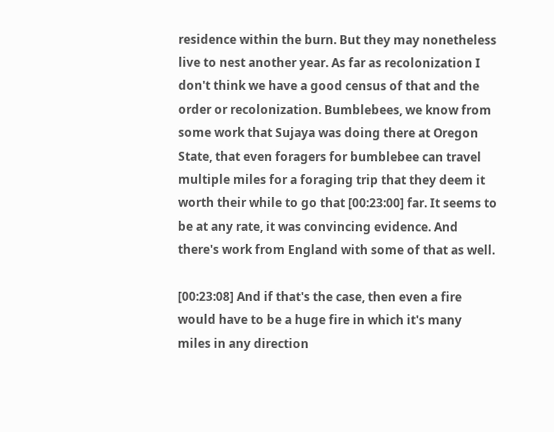residence within the burn. But they may nonetheless live to nest another year. As far as recolonization I don't think we have a good census of that and the order or recolonization. Bumblebees, we know from some work that Sujaya was doing there at Oregon State, that even foragers for bumblebee can travel multiple miles for a foraging trip that they deem it worth their while to go that [00:23:00] far. It seems to be at any rate, it was convincing evidence. And there's work from England with some of that as well.

[00:23:08] And if that's the case, then even a fire would have to be a huge fire in which it's many miles in any direction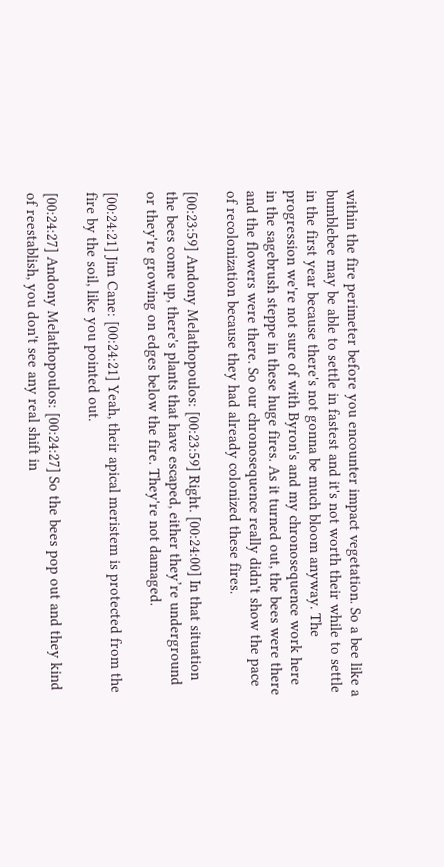within the fire perimeter before you encounter impact vegetation. So a bee like a bumblebee may be able to settle in fastest and it's not worth their while to settle in the first year because there's not gonna be much bloom anyway. The progression we're not sure of with Byron's and my chronosequence work here in the sagebrush steppe in these huge fires. As it turned out, the bees were there and the flowers were there. So our chronosequence really didn't show the pace of recolonization because they had already colonized these fires.

[00:23:59] Andony Melathopoulos: [00:23:59] Right. [00:24:00] In that situation the bees come up, there's plants that have escaped, either they’re underground or they're growing on edges below the fire. They're not damaged.

[00:24:21] Jim Cane: [00:24:21] Yeah, their apical meristem is protected from the fire by the soil, like you pointed out.

[00:24:27] Andony Melathopoulos: [00:24:27] So the bees pop out and they kind of reestablish, you don't see any real shift in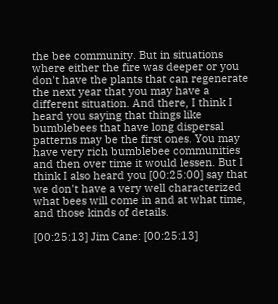the bee community. But in situations where either the fire was deeper or you don't have the plants that can regenerate the next year that you may have a different situation. And there, I think I heard you saying that things like bumblebees that have long dispersal patterns may be the first ones. You may have very rich bumblebee communities and then over time it would lessen. But I think I also heard you [00:25:00] say that we don't have a very well characterized what bees will come in and at what time, and those kinds of details.

[00:25:13] Jim Cane: [00:25:13]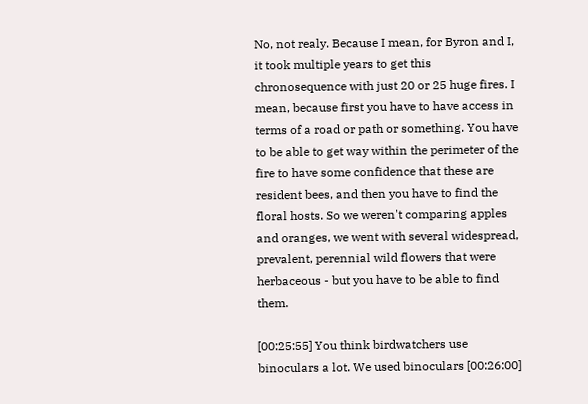No, not realy. Because I mean, for Byron and I, it took multiple years to get this chronosequence with just 20 or 25 huge fires. I mean, because first you have to have access in terms of a road or path or something. You have to be able to get way within the perimeter of the fire to have some confidence that these are resident bees, and then you have to find the floral hosts. So we weren't comparing apples and oranges, we went with several widespread, prevalent, perennial wild flowers that were herbaceous - but you have to be able to find them.

[00:25:55] You think birdwatchers use binoculars a lot. We used binoculars [00:26:00]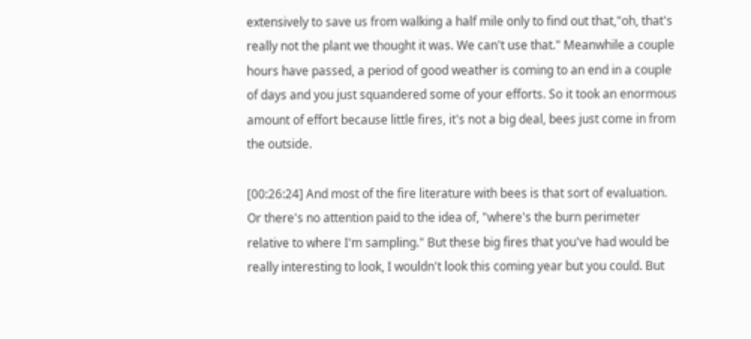extensively to save us from walking a half mile only to find out that,"oh, that's really not the plant we thought it was. We can't use that." Meanwhile a couple hours have passed, a period of good weather is coming to an end in a couple of days and you just squandered some of your efforts. So it took an enormous amount of effort because little fires, it's not a big deal, bees just come in from the outside.

[00:26:24] And most of the fire literature with bees is that sort of evaluation. Or there's no attention paid to the idea of, "where's the burn perimeter relative to where I'm sampling." But these big fires that you've had would be really interesting to look, I wouldn't look this coming year but you could. But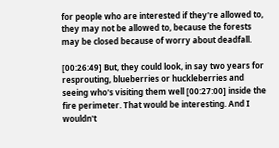for people who are interested if they're allowed to, they may not be allowed to, because the forests may be closed because of worry about deadfall.

[00:26:49] But, they could look, in say two years for resprouting, blueberries or huckleberries and seeing who's visiting them well [00:27:00] inside the fire perimeter. That would be interesting. And I wouldn't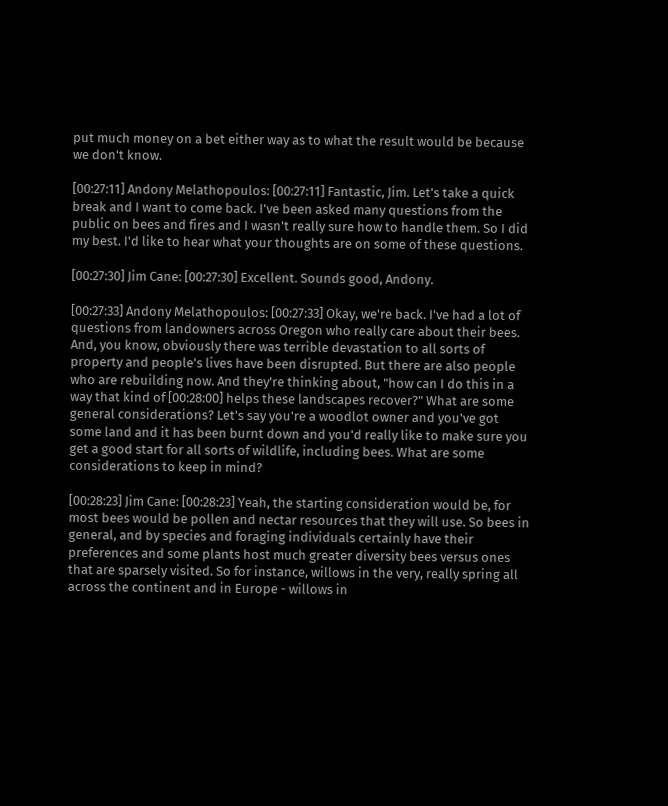put much money on a bet either way as to what the result would be because we don't know.

[00:27:11] Andony Melathopoulos: [00:27:11] Fantastic, Jim. Let's take a quick break and I want to come back. I've been asked many questions from the public on bees and fires and I wasn't really sure how to handle them. So I did my best. I'd like to hear what your thoughts are on some of these questions.

[00:27:30] Jim Cane: [00:27:30] Excellent. Sounds good, Andony.

[00:27:33] Andony Melathopoulos: [00:27:33] Okay, we're back. I've had a lot of questions from landowners across Oregon who really care about their bees. And, you know, obviously there was terrible devastation to all sorts of property and people's lives have been disrupted. But there are also people who are rebuilding now. And they're thinking about, "how can I do this in a way that kind of [00:28:00] helps these landscapes recover?" What are some general considerations? Let's say you're a woodlot owner and you've got some land and it has been burnt down and you'd really like to make sure you get a good start for all sorts of wildlife, including bees. What are some considerations to keep in mind?

[00:28:23] Jim Cane: [00:28:23] Yeah, the starting consideration would be, for most bees would be pollen and nectar resources that they will use. So bees in general, and by species and foraging individuals certainly have their preferences and some plants host much greater diversity bees versus ones that are sparsely visited. So for instance, willows in the very, really spring all across the continent and in Europe - willows in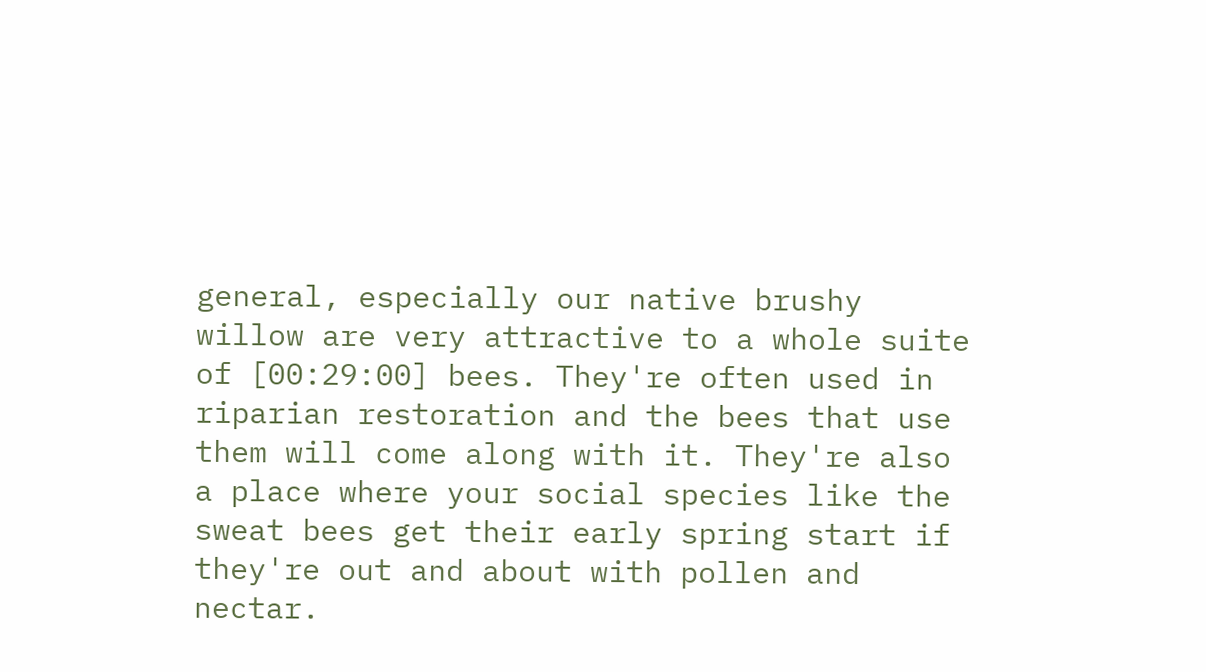general, especially our native brushy willow are very attractive to a whole suite of [00:29:00] bees. They're often used in riparian restoration and the bees that use them will come along with it. They're also a place where your social species like the sweat bees get their early spring start if they're out and about with pollen and nectar.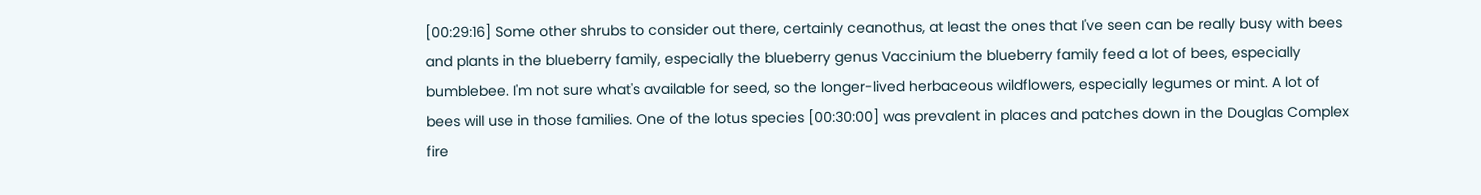[00:29:16] Some other shrubs to consider out there, certainly ceanothus, at least the ones that I've seen can be really busy with bees and plants in the blueberry family, especially the blueberry genus Vaccinium the blueberry family feed a lot of bees, especially bumblebee. I'm not sure what's available for seed, so the longer-lived herbaceous wildflowers, especially legumes or mint. A lot of bees will use in those families. One of the lotus species [00:30:00] was prevalent in places and patches down in the Douglas Complex fire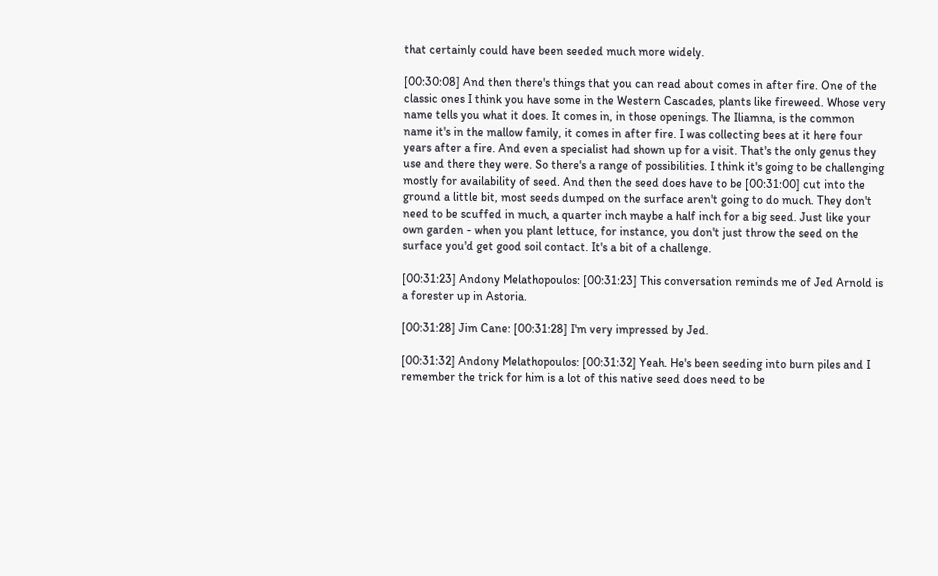that certainly could have been seeded much more widely.

[00:30:08] And then there's things that you can read about comes in after fire. One of the classic ones I think you have some in the Western Cascades, plants like fireweed. Whose very name tells you what it does. It comes in, in those openings. The Iliamna, is the common name it's in the mallow family, it comes in after fire. I was collecting bees at it here four years after a fire. And even a specialist had shown up for a visit. That's the only genus they use and there they were. So there's a range of possibilities. I think it's going to be challenging mostly for availability of seed. And then the seed does have to be [00:31:00] cut into the ground a little bit, most seeds dumped on the surface aren't going to do much. They don't need to be scuffed in much, a quarter inch maybe a half inch for a big seed. Just like your own garden - when you plant lettuce, for instance, you don't just throw the seed on the surface you'd get good soil contact. It's a bit of a challenge.

[00:31:23] Andony Melathopoulos: [00:31:23] This conversation reminds me of Jed Arnold is a forester up in Astoria.

[00:31:28] Jim Cane: [00:31:28] I'm very impressed by Jed.

[00:31:32] Andony Melathopoulos: [00:31:32] Yeah. He's been seeding into burn piles and I remember the trick for him is a lot of this native seed does need to be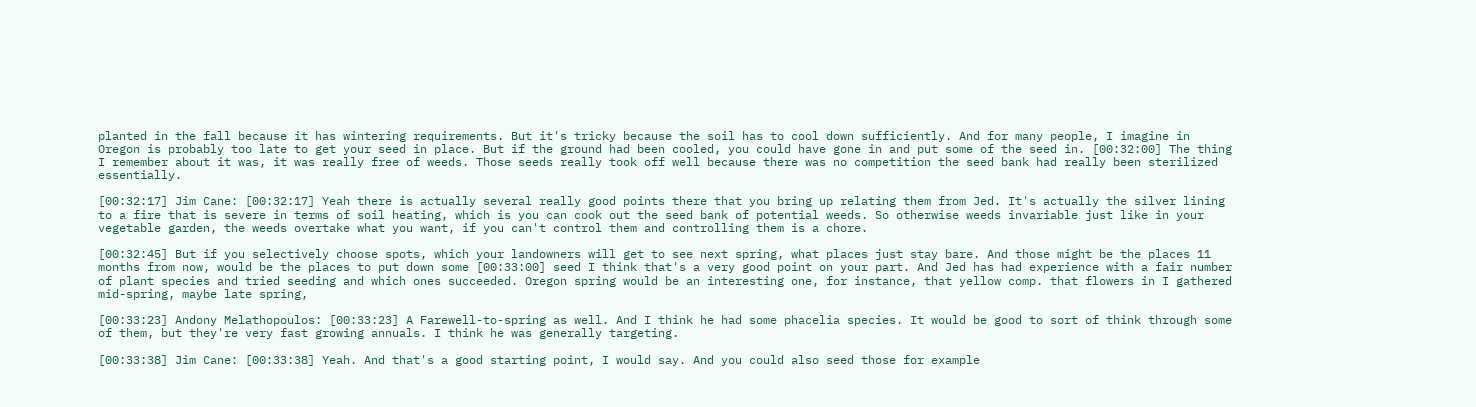planted in the fall because it has wintering requirements. But it's tricky because the soil has to cool down sufficiently. And for many people, I imagine in Oregon is probably too late to get your seed in place. But if the ground had been cooled, you could have gone in and put some of the seed in. [00:32:00] The thing I remember about it was, it was really free of weeds. Those seeds really took off well because there was no competition the seed bank had really been sterilized essentially.

[00:32:17] Jim Cane: [00:32:17] Yeah there is actually several really good points there that you bring up relating them from Jed. It's actually the silver lining to a fire that is severe in terms of soil heating, which is you can cook out the seed bank of potential weeds. So otherwise weeds invariable just like in your vegetable garden, the weeds overtake what you want, if you can't control them and controlling them is a chore.

[00:32:45] But if you selectively choose spots, which your landowners will get to see next spring, what places just stay bare. And those might be the places 11 months from now, would be the places to put down some [00:33:00] seed I think that's a very good point on your part. And Jed has had experience with a fair number of plant species and tried seeding and which ones succeeded. Oregon spring would be an interesting one, for instance, that yellow comp. that flowers in I gathered mid-spring, maybe late spring,

[00:33:23] Andony Melathopoulos: [00:33:23] A Farewell-to-spring as well. And I think he had some phacelia species. It would be good to sort of think through some of them, but they're very fast growing annuals. I think he was generally targeting.

[00:33:38] Jim Cane: [00:33:38] Yeah. And that's a good starting point, I would say. And you could also seed those for example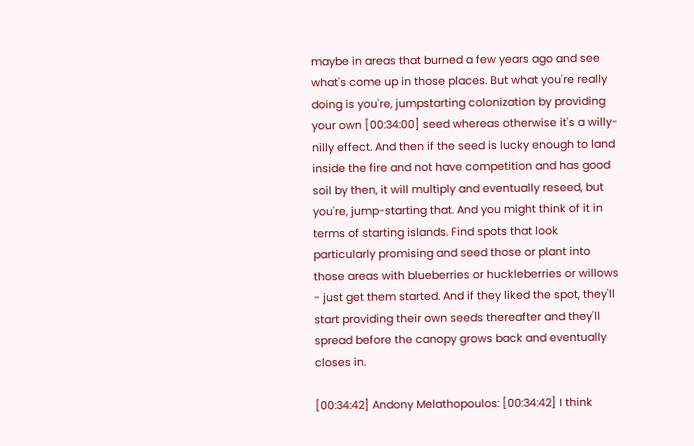maybe in areas that burned a few years ago and see what's come up in those places. But what you're really doing is you're, jumpstarting colonization by providing your own [00:34:00] seed whereas otherwise it's a willy-nilly effect. And then if the seed is lucky enough to land inside the fire and not have competition and has good soil by then, it will multiply and eventually reseed, but you're, jump-starting that. And you might think of it in terms of starting islands. Find spots that look particularly promising and seed those or plant into those areas with blueberries or huckleberries or willows - just get them started. And if they liked the spot, they'll start providing their own seeds thereafter and they'll spread before the canopy grows back and eventually closes in.

[00:34:42] Andony Melathopoulos: [00:34:42] I think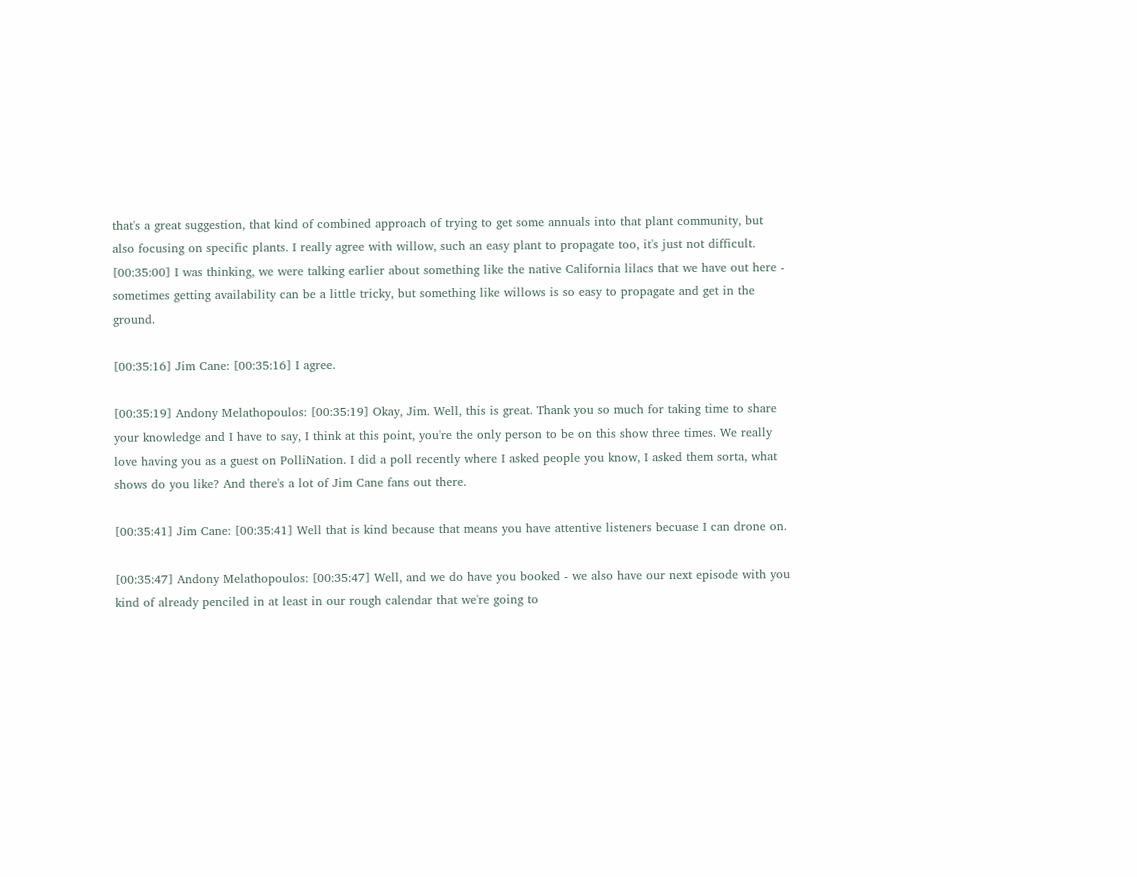that's a great suggestion, that kind of combined approach of trying to get some annuals into that plant community, but also focusing on specific plants. I really agree with willow, such an easy plant to propagate too, it's just not difficult. [00:35:00] I was thinking, we were talking earlier about something like the native California lilacs that we have out here - sometimes getting availability can be a little tricky, but something like willows is so easy to propagate and get in the ground.

[00:35:16] Jim Cane: [00:35:16] I agree.

[00:35:19] Andony Melathopoulos: [00:35:19] Okay, Jim. Well, this is great. Thank you so much for taking time to share your knowledge and I have to say, I think at this point, you're the only person to be on this show three times. We really love having you as a guest on PolliNation. I did a poll recently where I asked people you know, I asked them sorta, what shows do you like? And there's a lot of Jim Cane fans out there.

[00:35:41] Jim Cane: [00:35:41] Well that is kind because that means you have attentive listeners becuase I can drone on.

[00:35:47] Andony Melathopoulos: [00:35:47] Well, and we do have you booked - we also have our next episode with you kind of already penciled in at least in our rough calendar that we're going to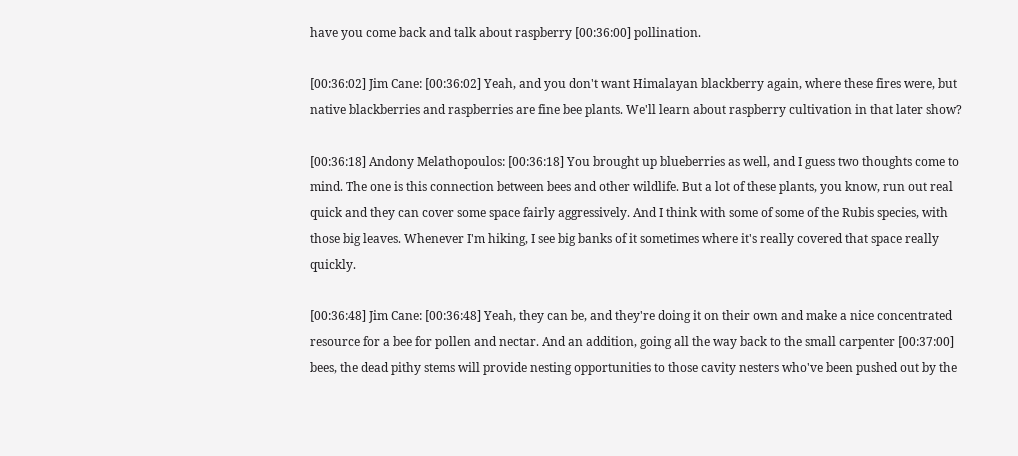have you come back and talk about raspberry [00:36:00] pollination.

[00:36:02] Jim Cane: [00:36:02] Yeah, and you don't want Himalayan blackberry again, where these fires were, but native blackberries and raspberries are fine bee plants. We'll learn about raspberry cultivation in that later show?

[00:36:18] Andony Melathopoulos: [00:36:18] You brought up blueberries as well, and I guess two thoughts come to mind. The one is this connection between bees and other wildlife. But a lot of these plants, you know, run out real quick and they can cover some space fairly aggressively. And I think with some of some of the Rubis species, with those big leaves. Whenever I'm hiking, I see big banks of it sometimes where it's really covered that space really quickly.

[00:36:48] Jim Cane: [00:36:48] Yeah, they can be, and they're doing it on their own and make a nice concentrated resource for a bee for pollen and nectar. And an addition, going all the way back to the small carpenter [00:37:00] bees, the dead pithy stems will provide nesting opportunities to those cavity nesters who've been pushed out by the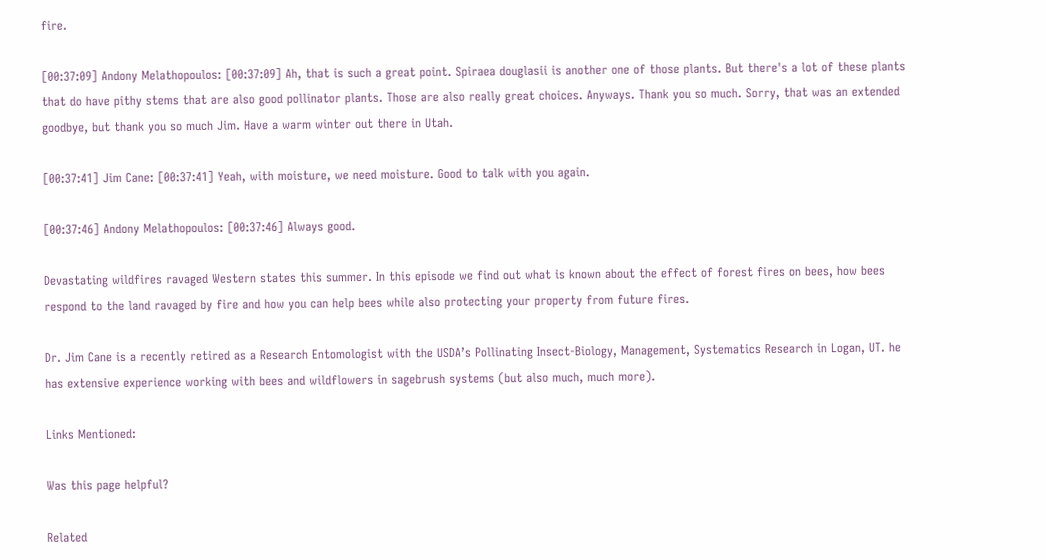fire.

[00:37:09] Andony Melathopoulos: [00:37:09] Ah, that is such a great point. Spiraea douglasii is another one of those plants. But there's a lot of these plants that do have pithy stems that are also good pollinator plants. Those are also really great choices. Anyways. Thank you so much. Sorry, that was an extended goodbye, but thank you so much Jim. Have a warm winter out there in Utah.

[00:37:41] Jim Cane: [00:37:41] Yeah, with moisture, we need moisture. Good to talk with you again.

[00:37:46] Andony Melathopoulos: [00:37:46] Always good.

Devastating wildfires ravaged Western states this summer. In this episode we find out what is known about the effect of forest fires on bees, how bees respond to the land ravaged by fire and how you can help bees while also protecting your property from future fires.

Dr. Jim Cane is a recently retired as a Research Entomologist with the USDA’s Pollinating Insect-Biology, Management, Systematics Research in Logan, UT. he has extensive experience working with bees and wildflowers in sagebrush systems (but also much, much more).

Links Mentioned:

Was this page helpful?

Related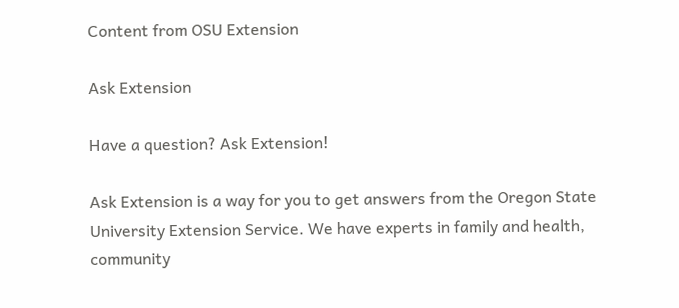Content from OSU Extension

Ask Extension

Have a question? Ask Extension!

Ask Extension is a way for you to get answers from the Oregon State University Extension Service. We have experts in family and health, community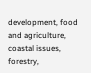development, food and agriculture, coastal issues, forestry,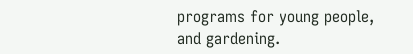programs for young people, and gardening.